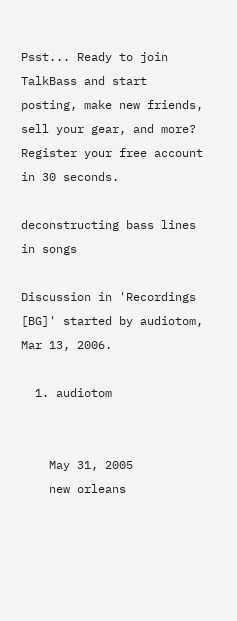Psst... Ready to join TalkBass and start posting, make new friends, sell your gear, and more?  Register your free account in 30 seconds.

deconstructing bass lines in songs

Discussion in 'Recordings [BG]' started by audiotom, Mar 13, 2006.

  1. audiotom


    May 31, 2005
    new orleans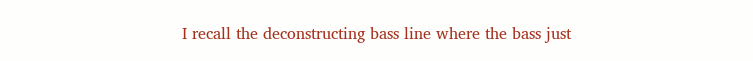I recall the deconstructing bass line where the bass just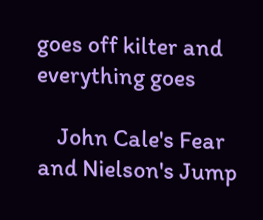goes off kilter and everything goes

    John Cale's Fear and Nielson's Jump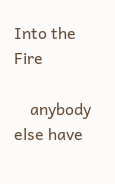Into the Fire

    anybody else have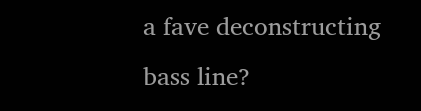a fave deconstructing bass line?